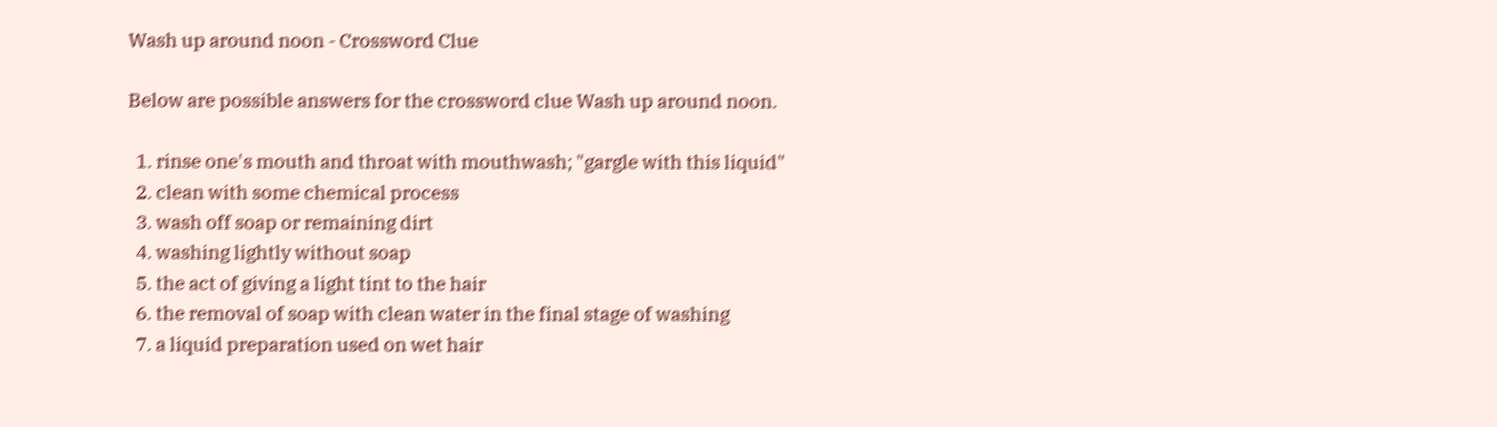Wash up around noon - Crossword Clue

Below are possible answers for the crossword clue Wash up around noon.

  1. rinse one's mouth and throat with mouthwash; "gargle with this liquid"
  2. clean with some chemical process
  3. wash off soap or remaining dirt
  4. washing lightly without soap
  5. the act of giving a light tint to the hair
  6. the removal of soap with clean water in the final stage of washing
  7. a liquid preparation used on wet hair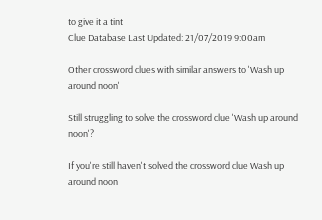to give it a tint
Clue Database Last Updated: 21/07/2019 9:00am

Other crossword clues with similar answers to 'Wash up around noon'

Still struggling to solve the crossword clue 'Wash up around noon'?

If you're still haven't solved the crossword clue Wash up around noon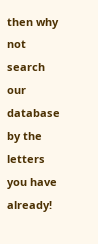then why not search our database by the letters you have already!